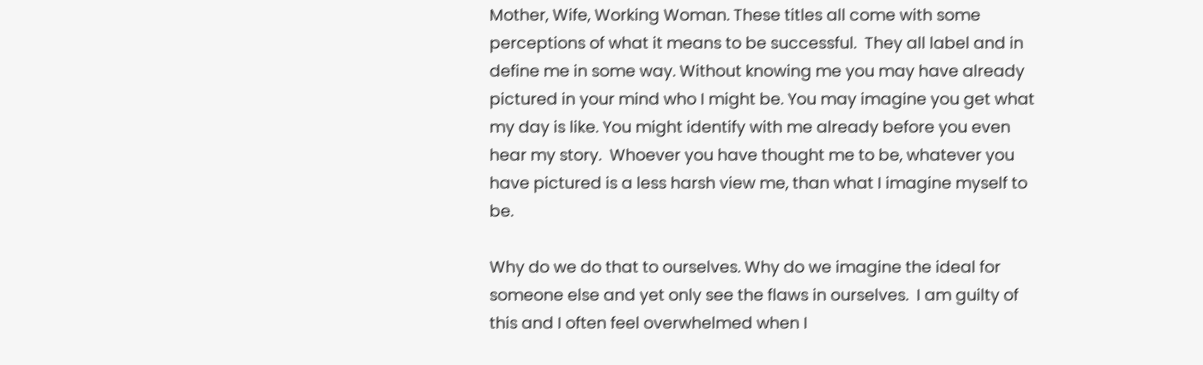Mother, Wife, Working Woman. These titles all come with some perceptions of what it means to be successful.  They all label and in define me in some way. Without knowing me you may have already pictured in your mind who I might be. You may imagine you get what my day is like. You might identify with me already before you even hear my story.  Whoever you have thought me to be, whatever you have pictured is a less harsh view me, than what I imagine myself to be.

Why do we do that to ourselves. Why do we imagine the ideal for someone else and yet only see the flaws in ourselves.  I am guilty of this and I often feel overwhelmed when I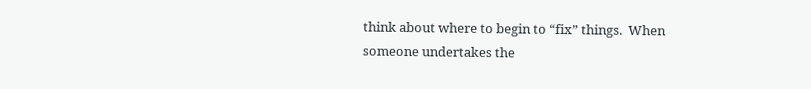think about where to begin to “fix” things.  When someone undertakes the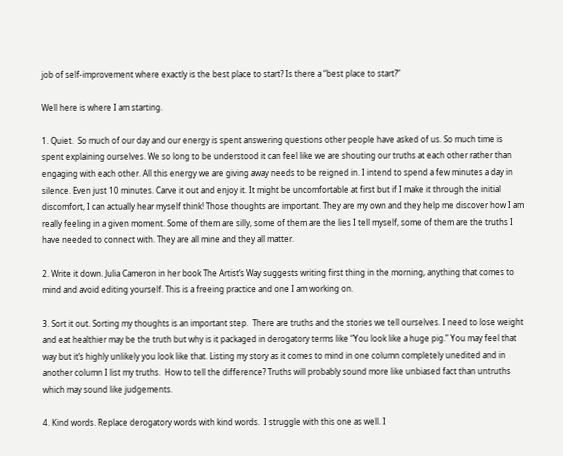job of self-improvement where exactly is the best place to start? Is there a “best place to start?”

Well here is where I am starting.

1. Quiet.  So much of our day and our energy is spent answering questions other people have asked of us. So much time is spent explaining ourselves. We so long to be understood it can feel like we are shouting our truths at each other rather than engaging with each other. All this energy we are giving away needs to be reigned in. I intend to spend a few minutes a day in silence. Even just 10 minutes. Carve it out and enjoy it. It might be uncomfortable at first but if I make it through the initial discomfort, I can actually hear myself think! Those thoughts are important. They are my own and they help me discover how I am really feeling in a given moment. Some of them are silly, some of them are the lies I tell myself, some of them are the truths I have needed to connect with. They are all mine and they all matter.

2. Write it down. Julia Cameron in her book The Artist’s Way suggests writing first thing in the morning, anything that comes to mind and avoid editing yourself. This is a freeing practice and one I am working on.

3. Sort it out. Sorting my thoughts is an important step.  There are truths and the stories we tell ourselves. I need to lose weight and eat healthier may be the truth but why is it packaged in derogatory terms like “You look like a huge pig.” You may feel that way but it’s highly unlikely you look like that. Listing my story as it comes to mind in one column completely unedited and in another column I list my truths.  How to tell the difference? Truths will probably sound more like unbiased fact than untruths which may sound like judgements.

4. Kind words. Replace derogatory words with kind words.  I struggle with this one as well. I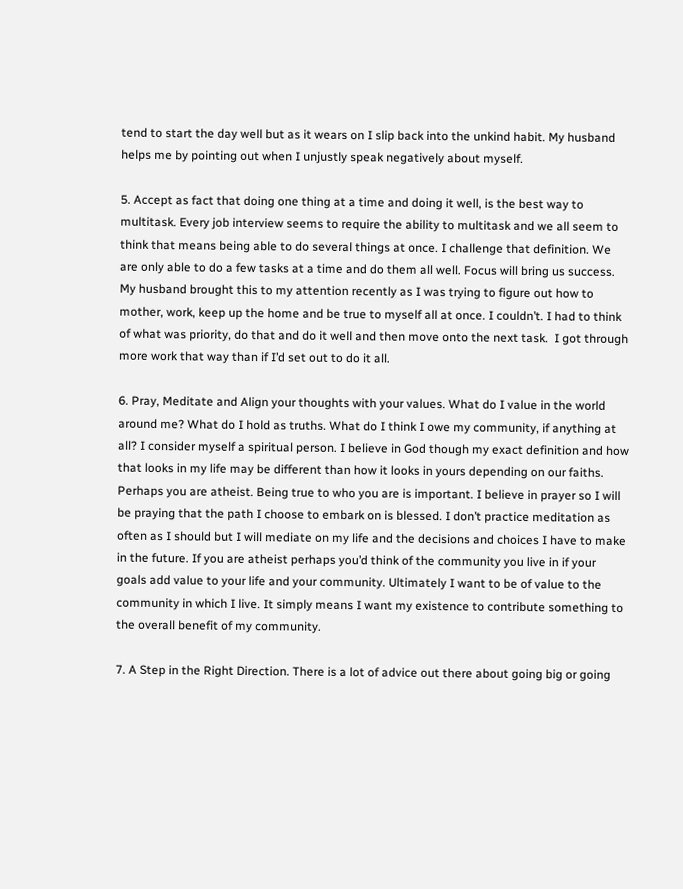tend to start the day well but as it wears on I slip back into the unkind habit. My husband helps me by pointing out when I unjustly speak negatively about myself.

5. Accept as fact that doing one thing at a time and doing it well, is the best way to multitask. Every job interview seems to require the ability to multitask and we all seem to think that means being able to do several things at once. I challenge that definition. We are only able to do a few tasks at a time and do them all well. Focus will bring us success. My husband brought this to my attention recently as I was trying to figure out how to mother, work, keep up the home and be true to myself all at once. I couldn’t. I had to think of what was priority, do that and do it well and then move onto the next task.  I got through more work that way than if I’d set out to do it all.

6. Pray, Meditate and Align your thoughts with your values. What do I value in the world around me? What do I hold as truths. What do I think I owe my community, if anything at all? I consider myself a spiritual person. I believe in God though my exact definition and how that looks in my life may be different than how it looks in yours depending on our faiths. Perhaps you are atheist. Being true to who you are is important. I believe in prayer so I will be praying that the path I choose to embark on is blessed. I don’t practice meditation as often as I should but I will mediate on my life and the decisions and choices I have to make in the future. If you are atheist perhaps you’d think of the community you live in if your goals add value to your life and your community. Ultimately I want to be of value to the community in which I live. It simply means I want my existence to contribute something to the overall benefit of my community.

7. A Step in the Right Direction. There is a lot of advice out there about going big or going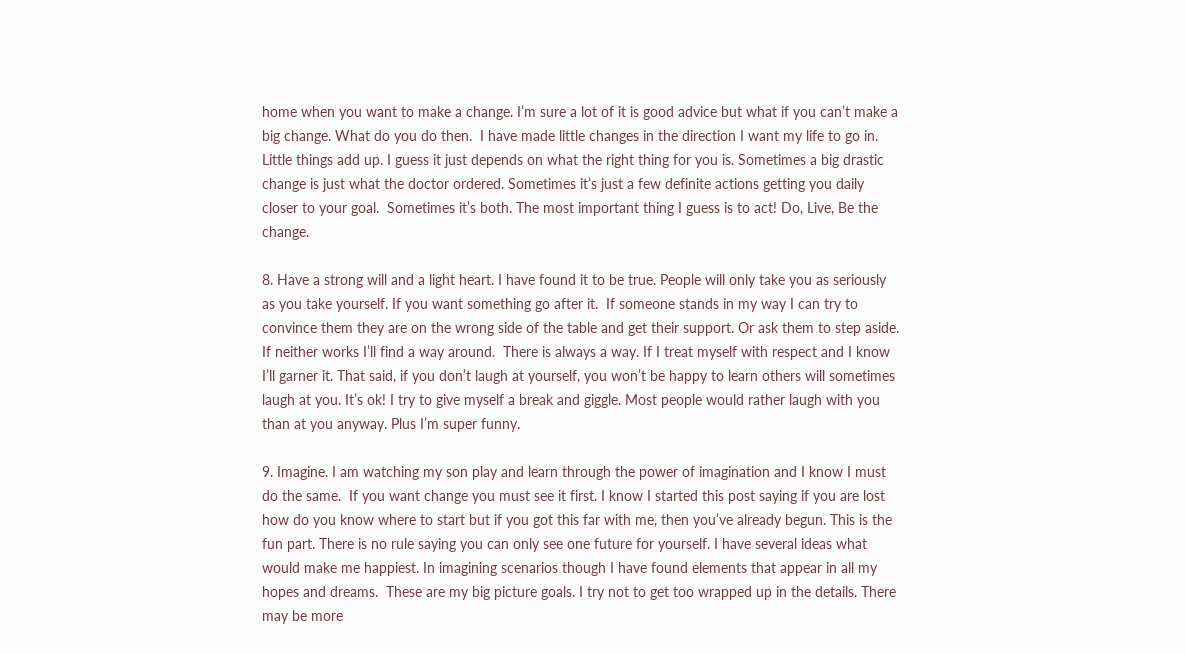home when you want to make a change. I’m sure a lot of it is good advice but what if you can’t make a big change. What do you do then.  I have made little changes in the direction I want my life to go in. Little things add up. I guess it just depends on what the right thing for you is. Sometimes a big drastic change is just what the doctor ordered. Sometimes it’s just a few definite actions getting you daily closer to your goal.  Sometimes it’s both. The most important thing I guess is to act! Do, Live, Be the change.

8. Have a strong will and a light heart. I have found it to be true. People will only take you as seriously as you take yourself. If you want something go after it.  If someone stands in my way I can try to convince them they are on the wrong side of the table and get their support. Or ask them to step aside. If neither works I’ll find a way around.  There is always a way. If I treat myself with respect and I know I’ll garner it. That said, if you don’t laugh at yourself, you won’t be happy to learn others will sometimes laugh at you. It’s ok! I try to give myself a break and giggle. Most people would rather laugh with you than at you anyway. Plus I’m super funny.

9. Imagine. I am watching my son play and learn through the power of imagination and I know I must do the same.  If you want change you must see it first. I know I started this post saying if you are lost how do you know where to start but if you got this far with me, then you’ve already begun. This is the fun part. There is no rule saying you can only see one future for yourself. I have several ideas what would make me happiest. In imagining scenarios though I have found elements that appear in all my hopes and dreams.  These are my big picture goals. I try not to get too wrapped up in the details. There may be more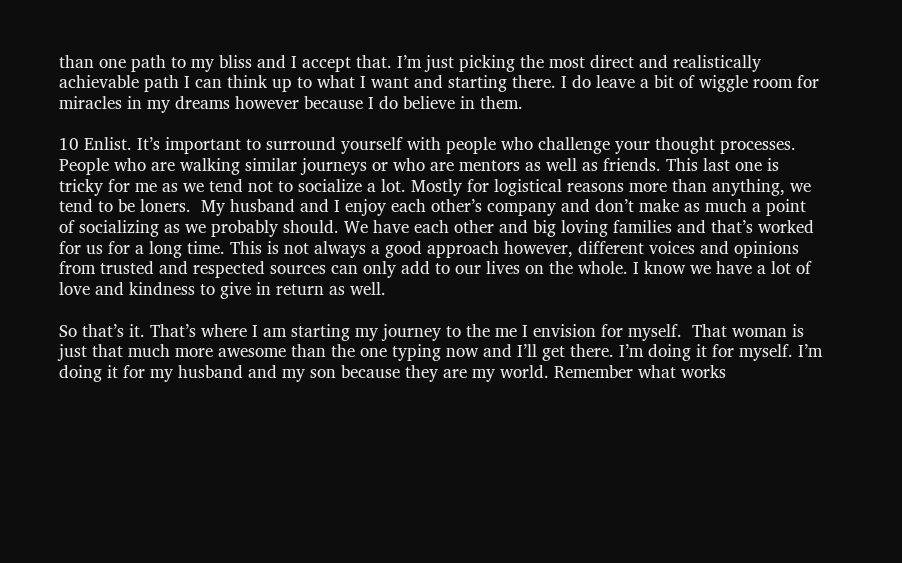than one path to my bliss and I accept that. I’m just picking the most direct and realistically achievable path I can think up to what I want and starting there. I do leave a bit of wiggle room for miracles in my dreams however because I do believe in them.

10 Enlist. It’s important to surround yourself with people who challenge your thought processes. People who are walking similar journeys or who are mentors as well as friends. This last one is tricky for me as we tend not to socialize a lot. Mostly for logistical reasons more than anything, we tend to be loners.  My husband and I enjoy each other’s company and don’t make as much a point of socializing as we probably should. We have each other and big loving families and that’s worked for us for a long time. This is not always a good approach however, different voices and opinions from trusted and respected sources can only add to our lives on the whole. I know we have a lot of love and kindness to give in return as well.

So that’s it. That’s where I am starting my journey to the me I envision for myself.  That woman is just that much more awesome than the one typing now and I’ll get there. I’m doing it for myself. I’m doing it for my husband and my son because they are my world. Remember what works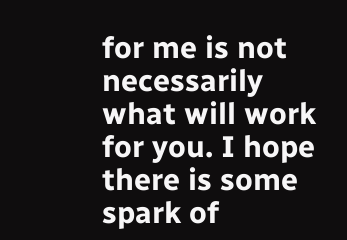for me is not necessarily what will work for you. I hope there is some spark of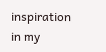inspiration in my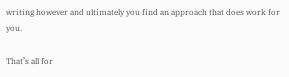writing however and ultimately you find an approach that does work for you.

That’s all for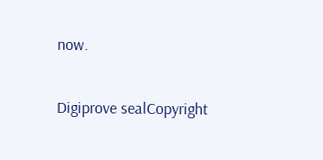now.


Digiprove sealCopyright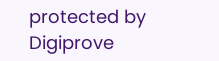protected by Digiprove